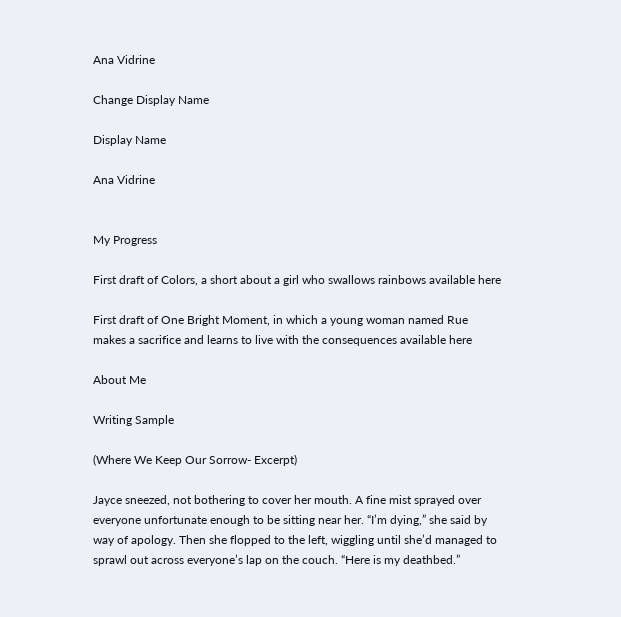Ana Vidrine

Change Display Name

Display Name

Ana Vidrine


My Progress

First draft of Colors, a short about a girl who swallows rainbows available here

First draft of One Bright Moment, in which a young woman named Rue makes a sacrifice and learns to live with the consequences available here

About Me

Writing Sample

(Where We Keep Our Sorrow- Excerpt)

Jayce sneezed, not bothering to cover her mouth. A fine mist sprayed over everyone unfortunate enough to be sitting near her. “I’m dying,” she said by way of apology. Then she flopped to the left, wiggling until she’d managed to sprawl out across everyone’s lap on the couch. “Here is my deathbed.”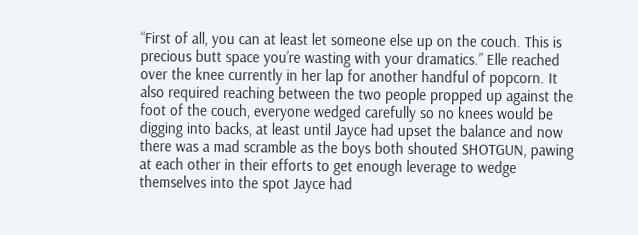“First of all, you can at least let someone else up on the couch. This is precious butt space you’re wasting with your dramatics.” Elle reached over the knee currently in her lap for another handful of popcorn. It also required reaching between the two people propped up against the foot of the couch, everyone wedged carefully so no knees would be digging into backs, at least until Jayce had upset the balance and now there was a mad scramble as the boys both shouted SHOTGUN, pawing at each other in their efforts to get enough leverage to wedge themselves into the spot Jayce had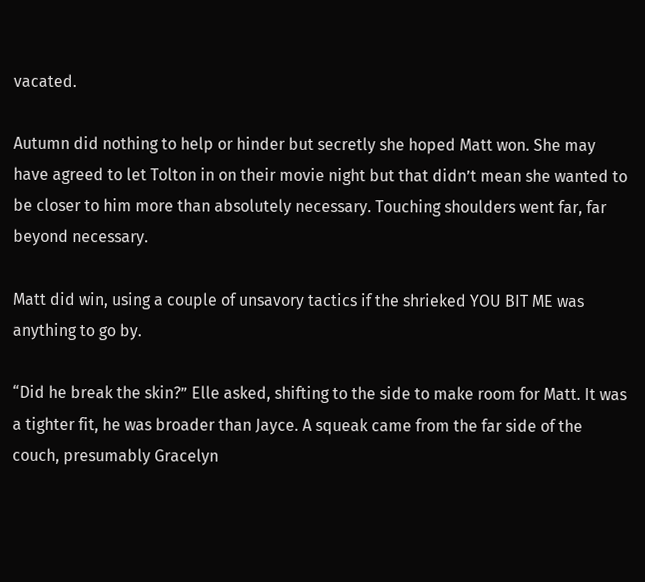vacated.

Autumn did nothing to help or hinder but secretly she hoped Matt won. She may have agreed to let Tolton in on their movie night but that didn’t mean she wanted to be closer to him more than absolutely necessary. Touching shoulders went far, far beyond necessary.

Matt did win, using a couple of unsavory tactics if the shrieked YOU BIT ME was anything to go by.

“Did he break the skin?” Elle asked, shifting to the side to make room for Matt. It was a tighter fit, he was broader than Jayce. A squeak came from the far side of the couch, presumably Gracelyn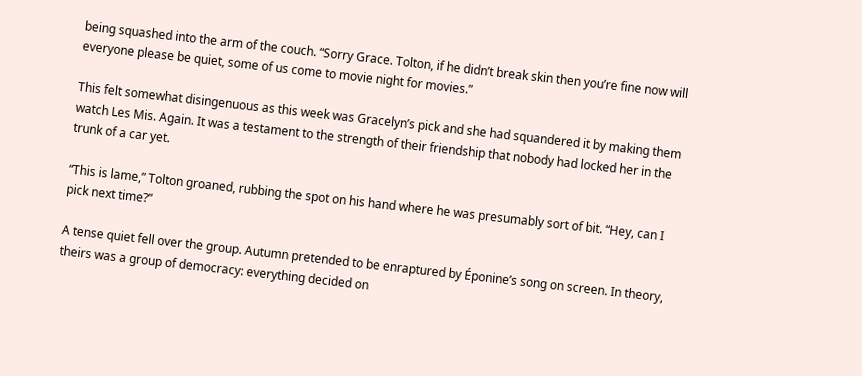being squashed into the arm of the couch. “Sorry Grace. Tolton, if he didn’t break skin then you’re fine now will everyone please be quiet, some of us come to movie night for movies.”

This felt somewhat disingenuous as this week was Gracelyn’s pick and she had squandered it by making them watch Les Mis. Again. It was a testament to the strength of their friendship that nobody had locked her in the trunk of a car yet.

“This is lame,” Tolton groaned, rubbing the spot on his hand where he was presumably sort of bit. “Hey, can I pick next time?”

A tense quiet fell over the group. Autumn pretended to be enraptured by Éponine’s song on screen. In theory, theirs was a group of democracy: everything decided on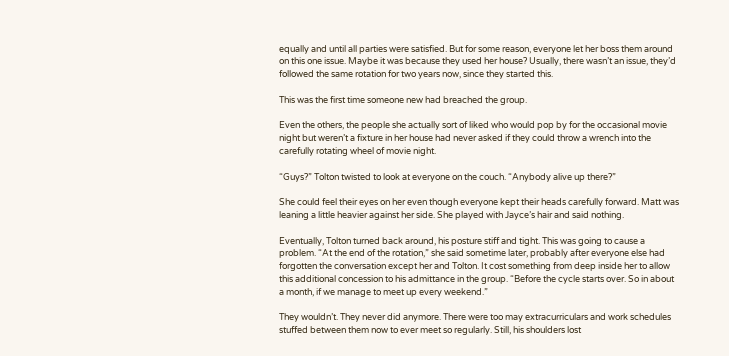equally and until all parties were satisfied. But for some reason, everyone let her boss them around on this one issue. Maybe it was because they used her house? Usually, there wasn’t an issue, they’d followed the same rotation for two years now, since they started this.

This was the first time someone new had breached the group.

Even the others, the people she actually sort of liked who would pop by for the occasional movie night but weren’t a fixture in her house had never asked if they could throw a wrench into the carefully rotating wheel of movie night.

“Guys?” Tolton twisted to look at everyone on the couch. “Anybody alive up there?”

She could feel their eyes on her even though everyone kept their heads carefully forward. Matt was leaning a little heavier against her side. She played with Jayce’s hair and said nothing.

Eventually, Tolton turned back around, his posture stiff and tight. This was going to cause a problem. “At the end of the rotation,” she said sometime later, probably after everyone else had forgotten the conversation except her and Tolton. It cost something from deep inside her to allow this additional concession to his admittance in the group. “Before the cycle starts over. So in about a month, if we manage to meet up every weekend.”

They wouldn’t. They never did anymore. There were too may extracurriculars and work schedules stuffed between them now to ever meet so regularly. Still, his shoulders lost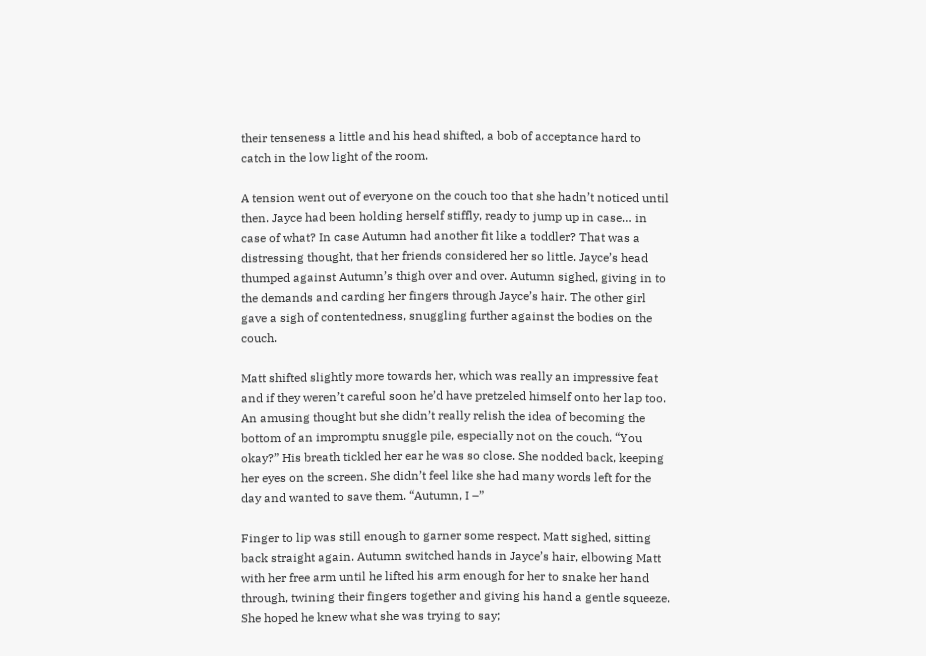their tenseness a little and his head shifted, a bob of acceptance hard to catch in the low light of the room.

A tension went out of everyone on the couch too that she hadn’t noticed until then. Jayce had been holding herself stiffly, ready to jump up in case… in case of what? In case Autumn had another fit like a toddler? That was a distressing thought, that her friends considered her so little. Jayce’s head thumped against Autumn’s thigh over and over. Autumn sighed, giving in to the demands and carding her fingers through Jayce’s hair. The other girl gave a sigh of contentedness, snuggling further against the bodies on the couch.

Matt shifted slightly more towards her, which was really an impressive feat and if they weren’t careful soon he’d have pretzeled himself onto her lap too. An amusing thought but she didn’t really relish the idea of becoming the bottom of an impromptu snuggle pile, especially not on the couch. “You okay?” His breath tickled her ear he was so close. She nodded back, keeping her eyes on the screen. She didn’t feel like she had many words left for the day and wanted to save them. “Autumn, I –”

Finger to lip was still enough to garner some respect. Matt sighed, sitting back straight again. Autumn switched hands in Jayce’s hair, elbowing Matt with her free arm until he lifted his arm enough for her to snake her hand through, twining their fingers together and giving his hand a gentle squeeze. She hoped he knew what she was trying to say;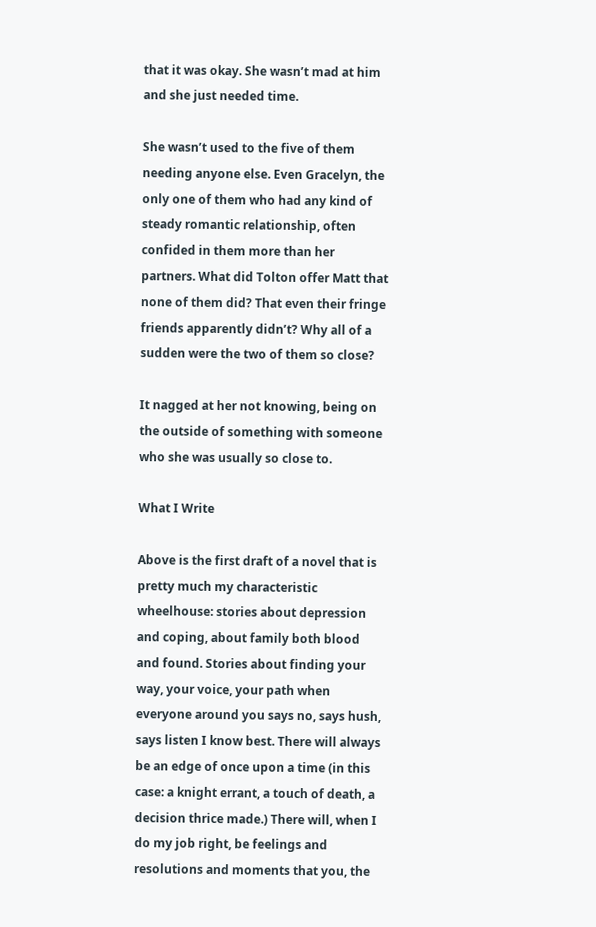that it was okay. She wasn’t mad at him and she just needed time.

She wasn’t used to the five of them needing anyone else. Even Gracelyn, the only one of them who had any kind of steady romantic relationship, often confided in them more than her partners. What did Tolton offer Matt that none of them did? That even their fringe friends apparently didn’t? Why all of a sudden were the two of them so close?

It nagged at her not knowing, being on the outside of something with someone who she was usually so close to.

What I Write

Above is the first draft of a novel that is pretty much my characteristic wheelhouse: stories about depression and coping, about family both blood and found. Stories about finding your way, your voice, your path when everyone around you says no, says hush, says listen I know best. There will always be an edge of once upon a time (in this case: a knight errant, a touch of death, a decision thrice made.) There will, when I do my job right, be feelings and resolutions and moments that you, the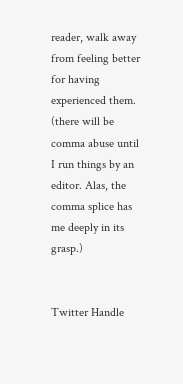reader, walk away from feeling better for having experienced them. (there will be comma abuse until I run things by an editor. Alas, the comma splice has me deeply in its grasp.)


Twitter Handle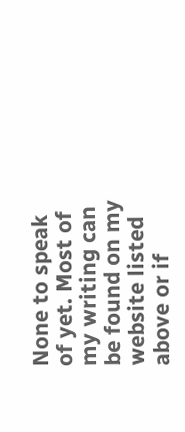None to speak of yet. Most of my writing can be found on my website listed above or if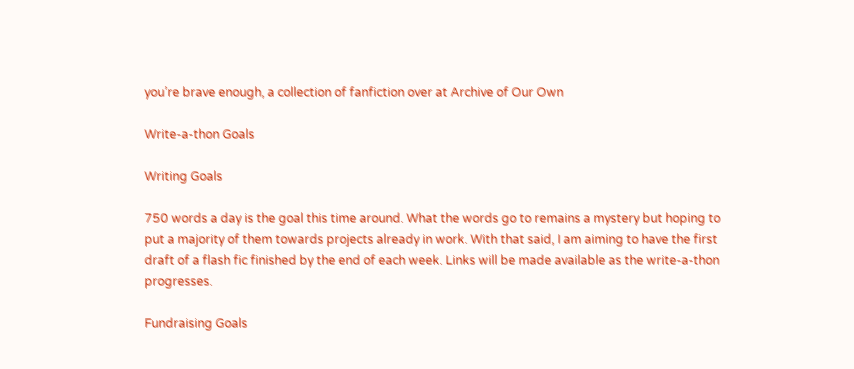you’re brave enough, a collection of fanfiction over at Archive of Our Own

Write-a-thon Goals

Writing Goals

750 words a day is the goal this time around. What the words go to remains a mystery but hoping to put a majority of them towards projects already in work. With that said, I am aiming to have the first draft of a flash fic finished by the end of each week. Links will be made available as the write-a-thon progresses.

Fundraising Goals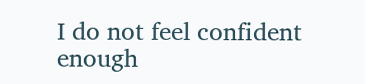I do not feel confident enough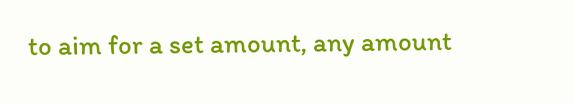to aim for a set amount, any amount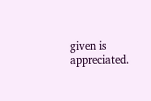given is appreciated.